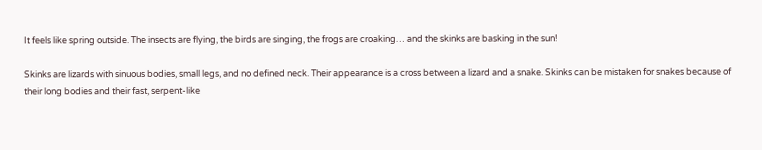It feels like spring outside. The insects are flying, the birds are singing, the frogs are croaking… and the skinks are basking in the sun!

Skinks are lizards with sinuous bodies, small legs, and no defined neck. Their appearance is a cross between a lizard and a snake. Skinks can be mistaken for snakes because of their long bodies and their fast, serpent-like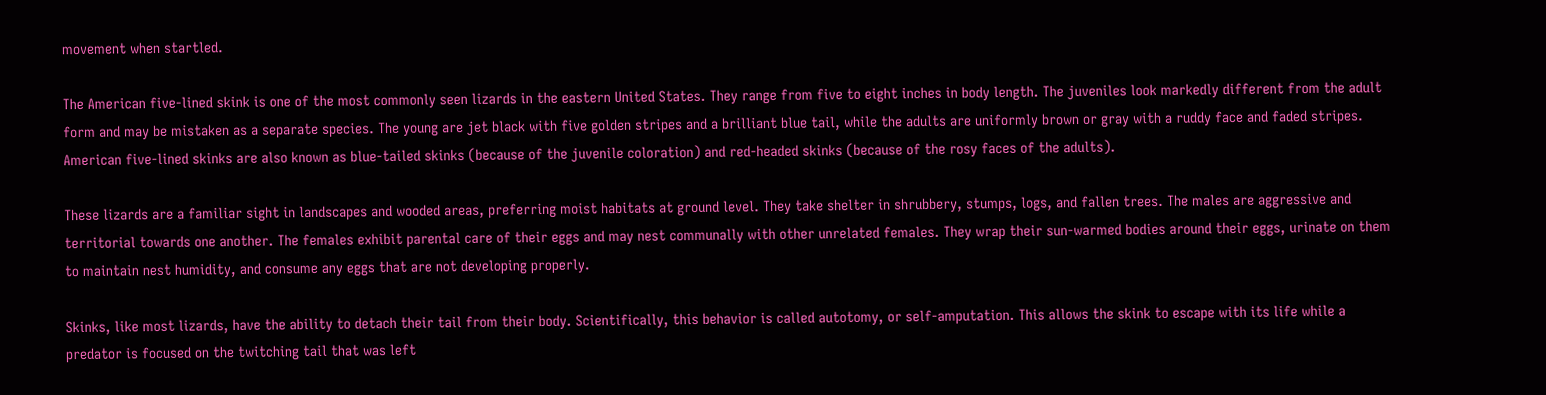movement when startled.

The American five-lined skink is one of the most commonly seen lizards in the eastern United States. They range from five to eight inches in body length. The juveniles look markedly different from the adult form and may be mistaken as a separate species. The young are jet black with five golden stripes and a brilliant blue tail, while the adults are uniformly brown or gray with a ruddy face and faded stripes. American five-lined skinks are also known as blue-tailed skinks (because of the juvenile coloration) and red-headed skinks (because of the rosy faces of the adults).

These lizards are a familiar sight in landscapes and wooded areas, preferring moist habitats at ground level. They take shelter in shrubbery, stumps, logs, and fallen trees. The males are aggressive and territorial towards one another. The females exhibit parental care of their eggs and may nest communally with other unrelated females. They wrap their sun-warmed bodies around their eggs, urinate on them to maintain nest humidity, and consume any eggs that are not developing properly.

Skinks, like most lizards, have the ability to detach their tail from their body. Scientifically, this behavior is called autotomy, or self-amputation. This allows the skink to escape with its life while a predator is focused on the twitching tail that was left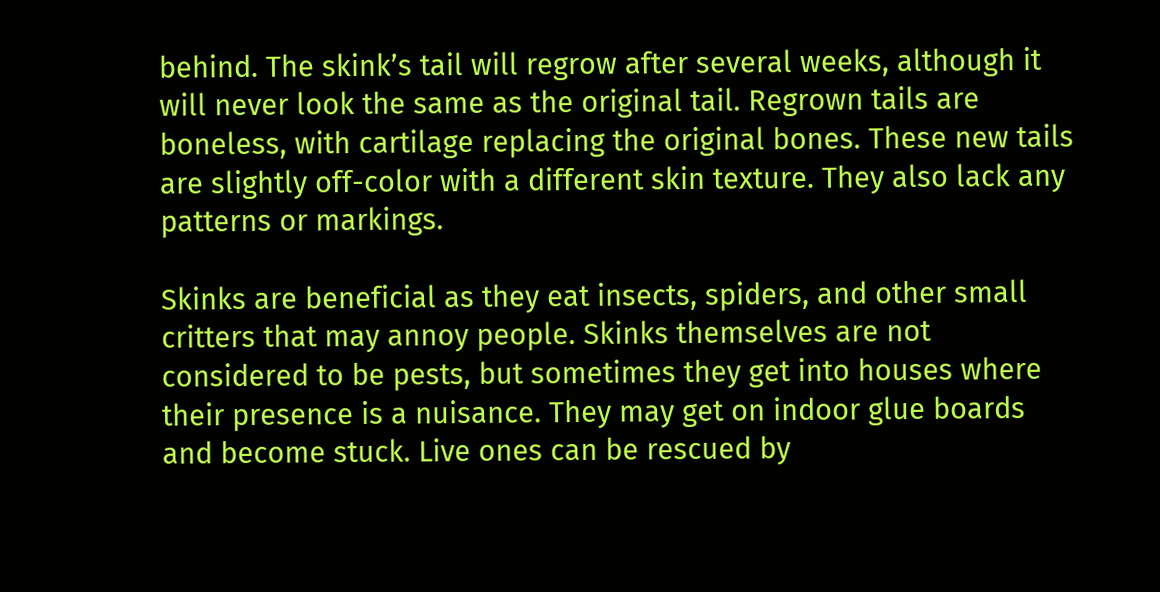behind. The skink’s tail will regrow after several weeks, although it will never look the same as the original tail. Regrown tails are boneless, with cartilage replacing the original bones. These new tails are slightly off-color with a different skin texture. They also lack any patterns or markings.

Skinks are beneficial as they eat insects, spiders, and other small critters that may annoy people. Skinks themselves are not considered to be pests, but sometimes they get into houses where their presence is a nuisance. They may get on indoor glue boards and become stuck. Live ones can be rescued by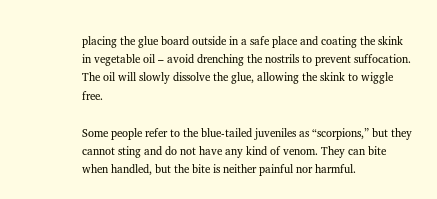placing the glue board outside in a safe place and coating the skink in vegetable oil – avoid drenching the nostrils to prevent suffocation. The oil will slowly dissolve the glue, allowing the skink to wiggle free.

Some people refer to the blue-tailed juveniles as “scorpions,” but they cannot sting and do not have any kind of venom. They can bite when handled, but the bite is neither painful nor harmful.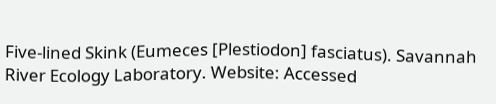Five-lined Skink (Eumeces [Plestiodon] fasciatus). Savannah River Ecology Laboratory. Website: Accessed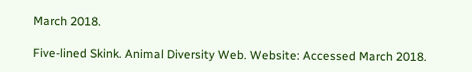March 2018.

Five-lined Skink. Animal Diversity Web. Website: Accessed March 2018.